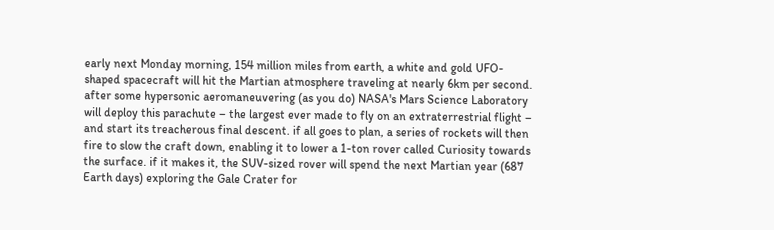early next Monday morning, 154 million miles from earth, a white and gold UFO-shaped spacecraft will hit the Martian atmosphere traveling at nearly 6km per second. after some hypersonic aeromaneuvering (as you do) NASA's Mars Science Laboratory will deploy this parachute – the largest ever made to fly on an extraterrestrial flight – and start its treacherous final descent. if all goes to plan, a series of rockets will then fire to slow the craft down, enabling it to lower a 1-ton rover called Curiosity towards the surface. if it makes it, the SUV-sized rover will spend the next Martian year (687 Earth days) exploring the Gale Crater for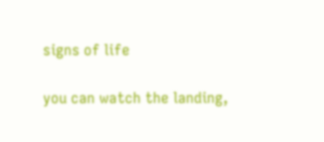signs of life

you can watch the landing,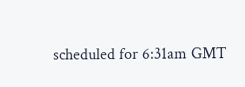scheduled for 6:31am GMT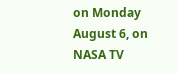on Monday August 6, on NASA TV